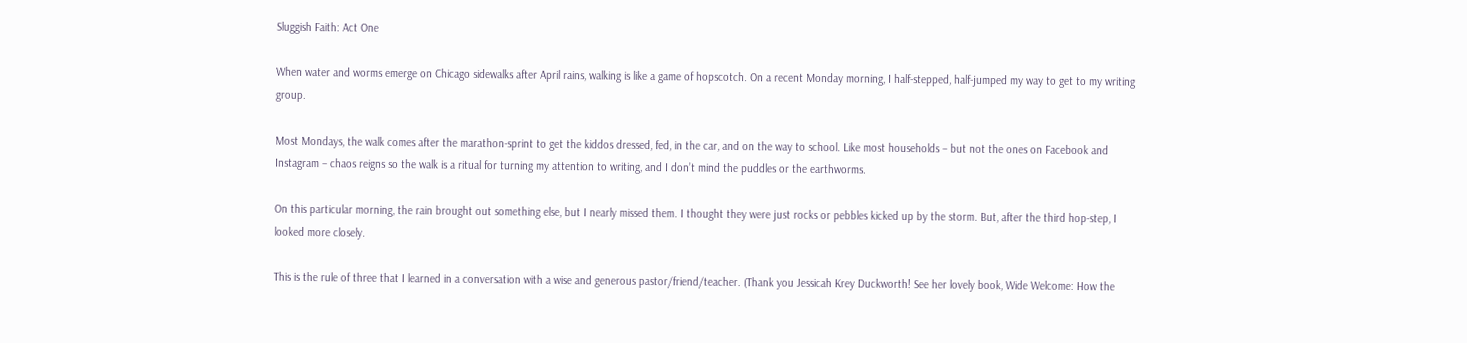Sluggish Faith: Act One

When water and worms emerge on Chicago sidewalks after April rains, walking is like a game of hopscotch. On a recent Monday morning, I half-stepped, half-jumped my way to get to my writing group.

Most Mondays, the walk comes after the marathon-sprint to get the kiddos dressed, fed, in the car, and on the way to school. Like most households – but not the ones on Facebook and Instagram – chaos reigns so the walk is a ritual for turning my attention to writing, and I don’t mind the puddles or the earthworms.

On this particular morning, the rain brought out something else, but I nearly missed them. I thought they were just rocks or pebbles kicked up by the storm. But, after the third hop-step, I looked more closely.

This is the rule of three that I learned in a conversation with a wise and generous pastor/friend/teacher. (Thank you Jessicah Krey Duckworth! See her lovely book, Wide Welcome: How the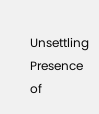Unsettling Presence of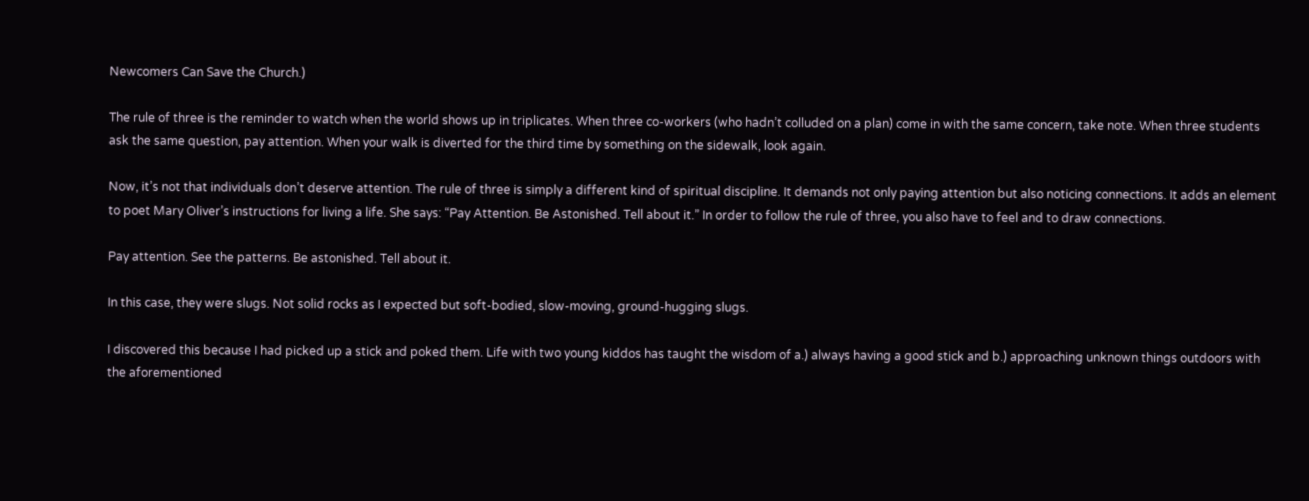Newcomers Can Save the Church.)

The rule of three is the reminder to watch when the world shows up in triplicates. When three co-workers (who hadn’t colluded on a plan) come in with the same concern, take note. When three students ask the same question, pay attention. When your walk is diverted for the third time by something on the sidewalk, look again.

Now, it’s not that individuals don’t deserve attention. The rule of three is simply a different kind of spiritual discipline. It demands not only paying attention but also noticing connections. It adds an element to poet Mary Oliver’s instructions for living a life. She says: “Pay Attention. Be Astonished. Tell about it.” In order to follow the rule of three, you also have to feel and to draw connections.

Pay attention. See the patterns. Be astonished. Tell about it.

In this case, they were slugs. Not solid rocks as I expected but soft-bodied, slow-moving, ground-hugging slugs.

I discovered this because I had picked up a stick and poked them. Life with two young kiddos has taught the wisdom of a.) always having a good stick and b.) approaching unknown things outdoors with the aforementioned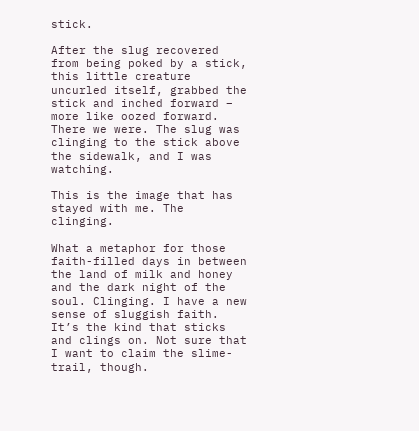stick.

After the slug recovered from being poked by a stick, this little creature uncurled itself, grabbed the stick and inched forward – more like oozed forward. There we were. The slug was clinging to the stick above the sidewalk, and I was watching.

This is the image that has stayed with me. The clinging.

What a metaphor for those faith-filled days in between the land of milk and honey and the dark night of the soul. Clinging. I have a new sense of sluggish faith. It’s the kind that sticks and clings on. Not sure that I want to claim the slime-trail, though.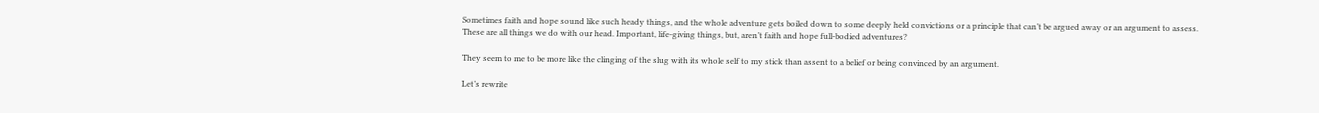Sometimes faith and hope sound like such heady things, and the whole adventure gets boiled down to some deeply held convictions or a principle that can’t be argued away or an argument to assess. These are all things we do with our head. Important, life-giving things, but, aren’t faith and hope full-bodied adventures?

They seem to me to be more like the clinging of the slug with its whole self to my stick than assent to a belief or being convinced by an argument.

Let’s rewrite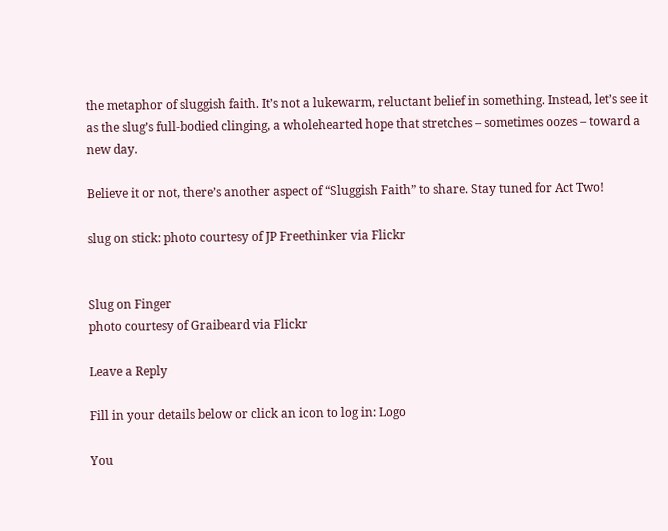the metaphor of sluggish faith. It’s not a lukewarm, reluctant belief in something. Instead, let’s see it as the slug’s full-bodied clinging, a wholehearted hope that stretches – sometimes oozes – toward a new day.

Believe it or not, there’s another aspect of “Sluggish Faith” to share. Stay tuned for Act Two!

slug on stick: photo courtesy of JP Freethinker via Flickr


Slug on Finger
photo courtesy of Graibeard via Flickr

Leave a Reply

Fill in your details below or click an icon to log in: Logo

You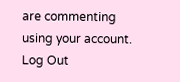are commenting using your account. Log Out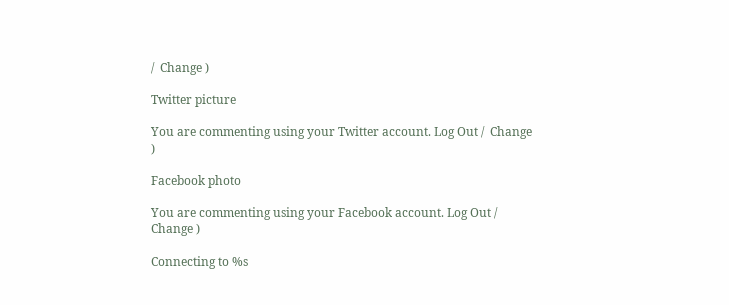/  Change )

Twitter picture

You are commenting using your Twitter account. Log Out /  Change )

Facebook photo

You are commenting using your Facebook account. Log Out /  Change )

Connecting to %s